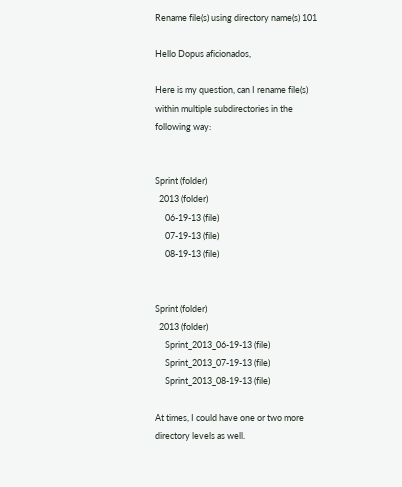Rename file(s) using directory name(s) 101

Hello Dopus aficionados,

Here is my question, can I rename file(s) within multiple subdirectories in the following way:


Sprint (folder)
  2013 (folder)
     06-19-13 (file)
     07-19-13 (file)
     08-19-13 (file)


Sprint (folder)
  2013 (folder)
     Sprint_2013_06-19-13 (file)
     Sprint_2013_07-19-13 (file)
     Sprint_2013_08-19-13 (file)

At times, I could have one or two more directory levels as well.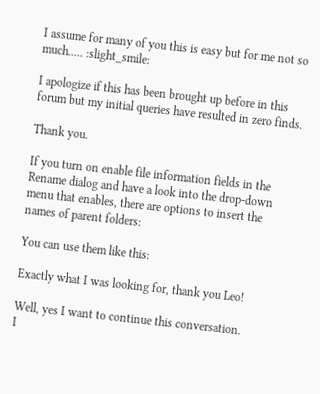I assume for many of you this is easy but for me not so much..... :slight_smile:

I apologize if this has been brought up before in this forum but my initial queries have resulted in zero finds.

Thank you.

If you turn on enable file information fields in the Rename dialog and have a look into the drop-down menu that enables, there are options to insert the names of parent folders:

You can use them like this:

Exactly what I was looking for, thank you Leo!

Well, yes I want to continue this conversation.
I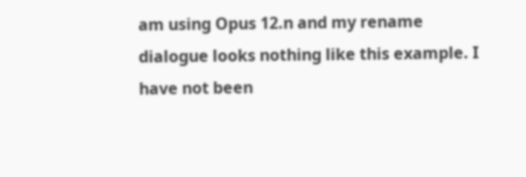am using Opus 12.n and my rename dialogue looks nothing like this example. I have not been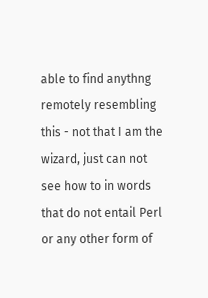able to find anythng remotely resembling this - not that I am the wizard, just can not see how to in words that do not entail Perl or any other form of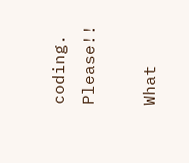coding. Please!!

What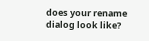does your rename dialog look like?